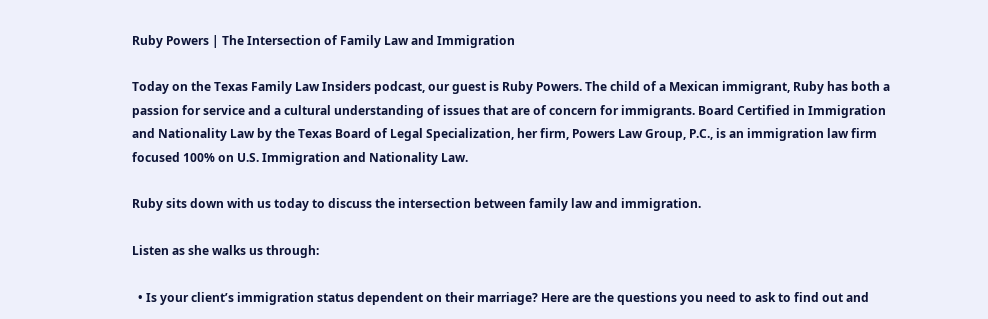Ruby Powers | The Intersection of Family Law and Immigration

Today on the Texas Family Law Insiders podcast, our guest is Ruby Powers. The child of a Mexican immigrant, Ruby has both a passion for service and a cultural understanding of issues that are of concern for immigrants. Board Certified in Immigration and Nationality Law by the Texas Board of Legal Specialization, her firm, Powers Law Group, P.C., is an immigration law firm focused 100% on U.S. Immigration and Nationality Law.

Ruby sits down with us today to discuss the intersection between family law and immigration.

Listen as she walks us through:

  • Is your client’s immigration status dependent on their marriage? Here are the questions you need to ask to find out and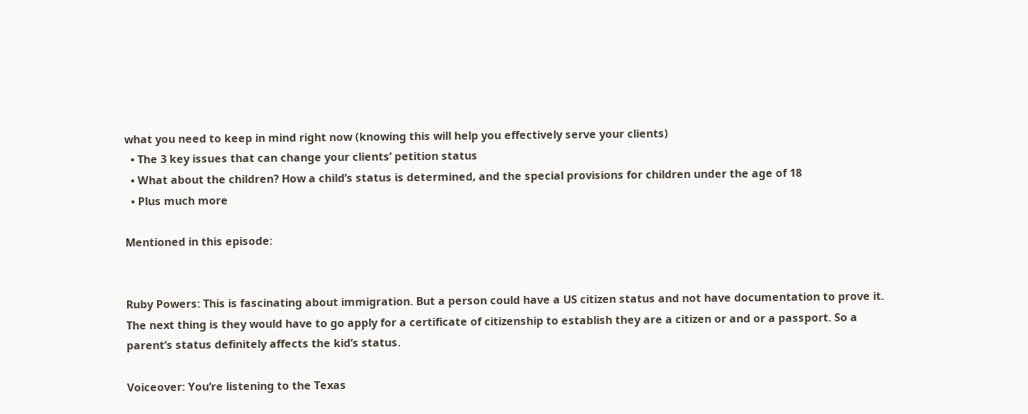what you need to keep in mind right now (knowing this will help you effectively serve your clients)
  • The 3 key issues that can change your clients’ petition status
  • What about the children? How a child’s status is determined, and the special provisions for children under the age of 18
  • Plus much more

Mentioned in this episode:


Ruby Powers: This is fascinating about immigration. But a person could have a US citizen status and not have documentation to prove it. The next thing is they would have to go apply for a certificate of citizenship to establish they are a citizen or and or a passport. So a parent’s status definitely affects the kid’s status.

Voiceover: You’re listening to the Texas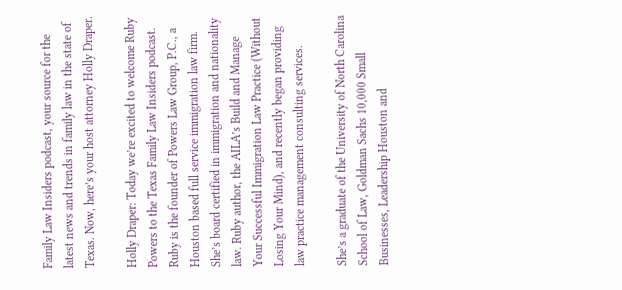Family Law Insiders podcast, your source for the latest news and trends in family law in the state of Texas. Now, here’s your host attorney Holly Draper.

Holly Draper: Today we’re excited to welcome Ruby Powers to the Texas Family Law Insiders podcast. Ruby is the founder of Powers Law Group, P.C., a Houston based full service immigration law firm. She’s board certified in immigration and nationality law. Ruby author, the AILA’s Build and Manage Your Successful Immigration Law Practice (Without Losing Your Mind), and recently began providing law practice management consulting services.

She’s a graduate of the University of North Carolina School of Law, Goldman Sachs 10,000 Small Businesses, Leadership Houston and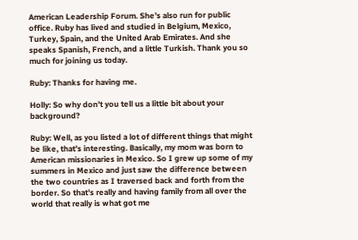American Leadership Forum. She’s also run for public office. Ruby has lived and studied in Belgium, Mexico, Turkey, Spain, and the United Arab Emirates. And she speaks Spanish, French, and a little Turkish. Thank you so much for joining us today.

Ruby: Thanks for having me.

Holly: So why don’t you tell us a little bit about your background?

Ruby: Well, as you listed a lot of different things that might be like, that’s interesting. Basically, my mom was born to American missionaries in Mexico. So I grew up some of my summers in Mexico and just saw the difference between the two countries as I traversed back and forth from the border. So that’s really and having family from all over the world that really is what got me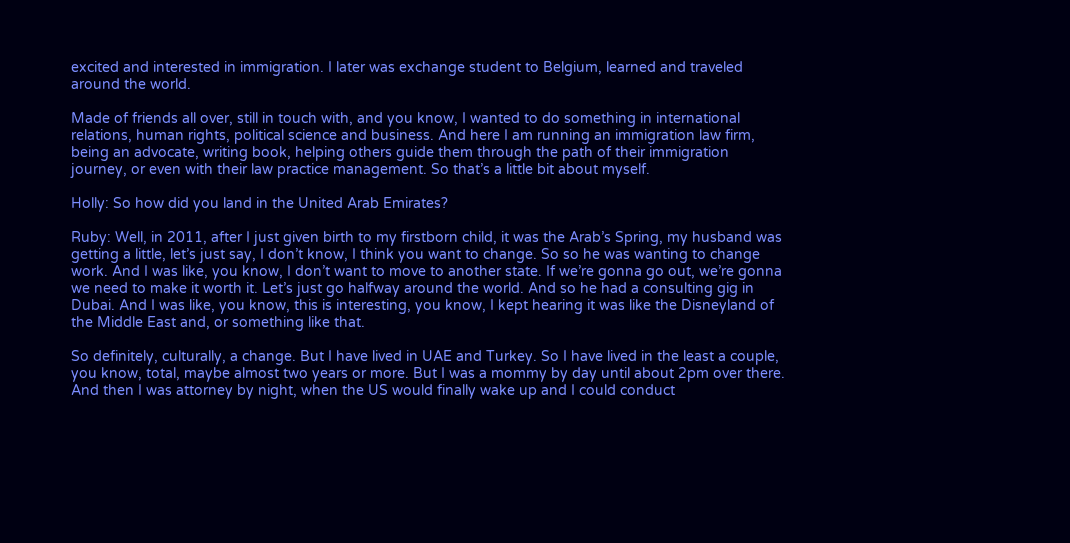excited and interested in immigration. I later was exchange student to Belgium, learned and traveled around the world.

Made of friends all over, still in touch with, and you know, I wanted to do something in international relations, human rights, political science and business. And here I am running an immigration law firm, being an advocate, writing book, helping others guide them through the path of their immigration journey, or even with their law practice management. So that’s a little bit about myself.

Holly: So how did you land in the United Arab Emirates?

Ruby: Well, in 2011, after I just given birth to my firstborn child, it was the Arab’s Spring, my husband was getting a little, let’s just say, I don’t know, I think you want to change. So so he was wanting to change work. And I was like, you know, I don’t want to move to another state. If we’re gonna go out, we’re gonna we need to make it worth it. Let’s just go halfway around the world. And so he had a consulting gig in Dubai. And I was like, you know, this is interesting, you know, I kept hearing it was like the Disneyland of the Middle East and, or something like that.

So definitely, culturally, a change. But I have lived in UAE and Turkey. So I have lived in the least a couple, you know, total, maybe almost two years or more. But I was a mommy by day until about 2pm over there. And then I was attorney by night, when the US would finally wake up and I could conduct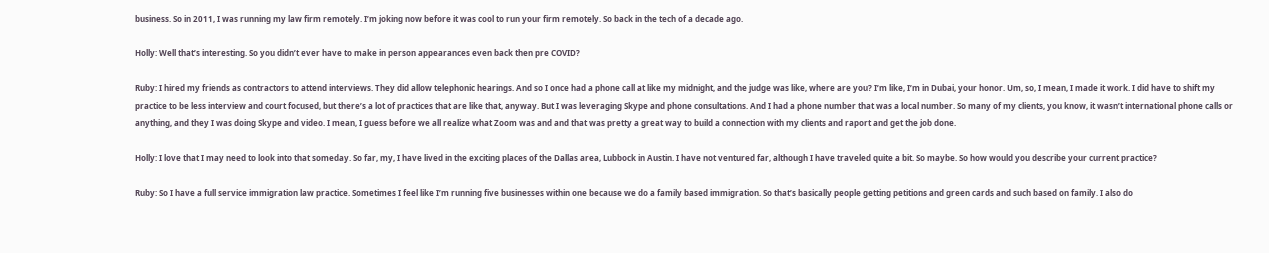business. So in 2011, I was running my law firm remotely. I’m joking now before it was cool to run your firm remotely. So back in the tech of a decade ago.

Holly: Well that’s interesting. So you didn’t ever have to make in person appearances even back then pre COVID?

Ruby: I hired my friends as contractors to attend interviews. They did allow telephonic hearings. And so I once had a phone call at like my midnight, and the judge was like, where are you? I’m like, I’m in Dubai, your honor. Um, so, I mean, I made it work. I did have to shift my practice to be less interview and court focused, but there’s a lot of practices that are like that, anyway. But I was leveraging Skype and phone consultations. And I had a phone number that was a local number. So many of my clients, you know, it wasn’t international phone calls or anything, and they I was doing Skype and video. I mean, I guess before we all realize what Zoom was and and that was pretty a great way to build a connection with my clients and raport and get the job done.

Holly: I love that I may need to look into that someday. So far, my, I have lived in the exciting places of the Dallas area, Lubbock in Austin. I have not ventured far, although I have traveled quite a bit. So maybe. So how would you describe your current practice?

Ruby: So I have a full service immigration law practice. Sometimes I feel like I’m running five businesses within one because we do a family based immigration. So that’s basically people getting petitions and green cards and such based on family. I also do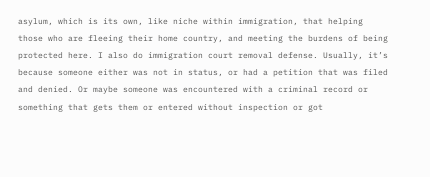asylum, which is its own, like niche within immigration, that helping those who are fleeing their home country, and meeting the burdens of being protected here. I also do immigration court removal defense. Usually, it’s because someone either was not in status, or had a petition that was filed and denied. Or maybe someone was encountered with a criminal record or something that gets them or entered without inspection or got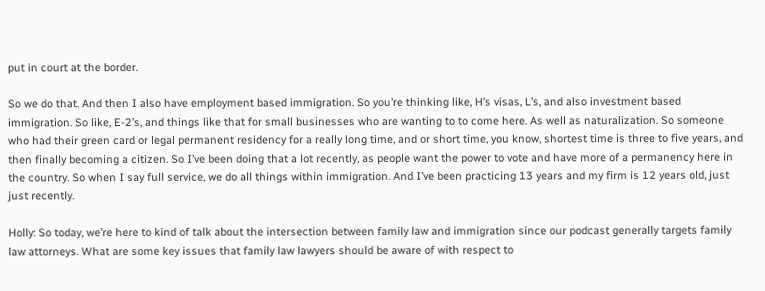put in court at the border.

So we do that. And then I also have employment based immigration. So you’re thinking like, H’s visas, L’s, and also investment based immigration. So like, E-2’s, and things like that for small businesses who are wanting to to come here. As well as naturalization. So someone who had their green card or legal permanent residency for a really long time, and or short time, you know, shortest time is three to five years, and then finally becoming a citizen. So I’ve been doing that a lot recently, as people want the power to vote and have more of a permanency here in the country. So when I say full service, we do all things within immigration. And I’ve been practicing 13 years and my firm is 12 years old, just just recently.

Holly: So today, we’re here to kind of talk about the intersection between family law and immigration since our podcast generally targets family law attorneys. What are some key issues that family law lawyers should be aware of with respect to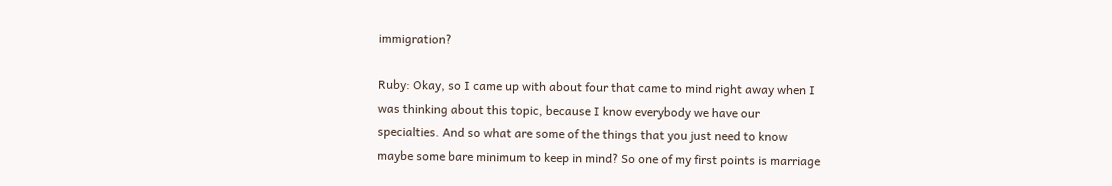immigration?

Ruby: Okay, so I came up with about four that came to mind right away when I was thinking about this topic, because I know everybody we have our specialties. And so what are some of the things that you just need to know maybe some bare minimum to keep in mind? So one of my first points is marriage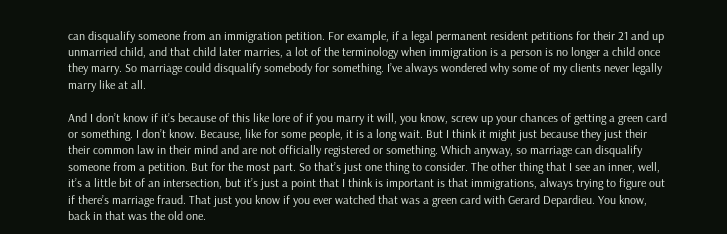can disqualify someone from an immigration petition. For example, if a legal permanent resident petitions for their 21 and up unmarried child, and that child later marries, a lot of the terminology when immigration is a person is no longer a child once they marry. So marriage could disqualify somebody for something. I’ve always wondered why some of my clients never legally marry like at all.

And I don’t know if it’s because of this like lore of if you marry it will, you know, screw up your chances of getting a green card or something. I don’t know. Because, like for some people, it is a long wait. But I think it might just because they just their their common law in their mind and are not officially registered or something. Which anyway, so marriage can disqualify someone from a petition. But for the most part. So that’s just one thing to consider. The other thing that I see an inner, well, it’s a little bit of an intersection, but it’s just a point that I think is important is that immigrations, always trying to figure out if there’s marriage fraud. That just you know if you ever watched that was a green card with Gerard Depardieu. You know, back in that was the old one.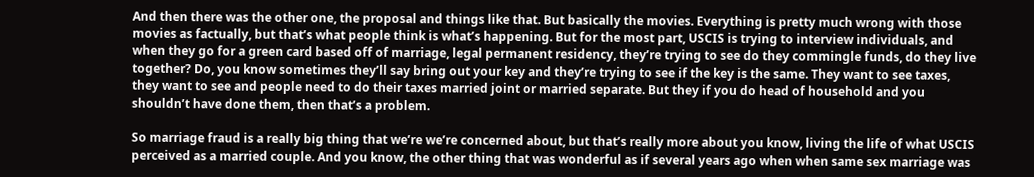And then there was the other one, the proposal and things like that. But basically the movies. Everything is pretty much wrong with those movies as factually, but that’s what people think is what’s happening. But for the most part, USCIS is trying to interview individuals, and when they go for a green card based off of marriage, legal permanent residency, they’re trying to see do they commingle funds, do they live together? Do, you know sometimes they’ll say bring out your key and they’re trying to see if the key is the same. They want to see taxes, they want to see and people need to do their taxes married joint or married separate. But they if you do head of household and you shouldn’t have done them, then that’s a problem.

So marriage fraud is a really big thing that we’re we’re concerned about, but that’s really more about you know, living the life of what USCIS perceived as a married couple. And you know, the other thing that was wonderful as if several years ago when when same sex marriage was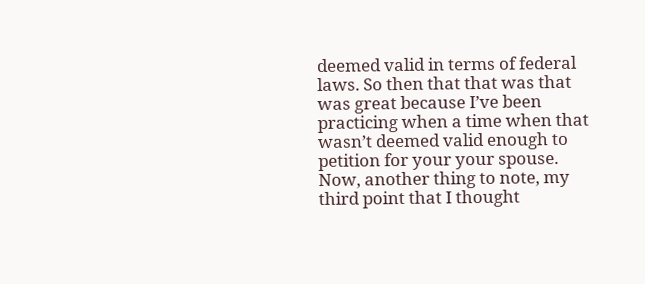deemed valid in terms of federal laws. So then that that was that was great because I’ve been practicing when a time when that wasn’t deemed valid enough to petition for your your spouse. Now, another thing to note, my third point that I thought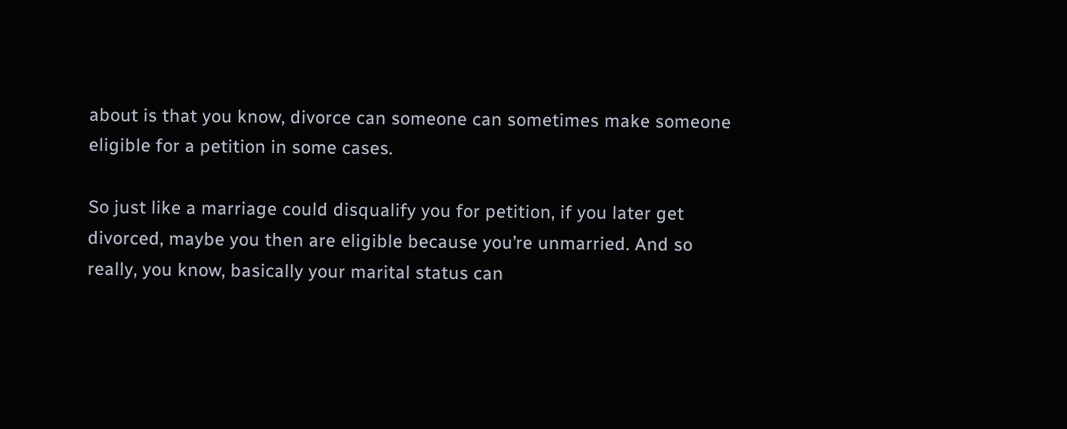about is that you know, divorce can someone can sometimes make someone eligible for a petition in some cases.

So just like a marriage could disqualify you for petition, if you later get divorced, maybe you then are eligible because you’re unmarried. And so really, you know, basically your marital status can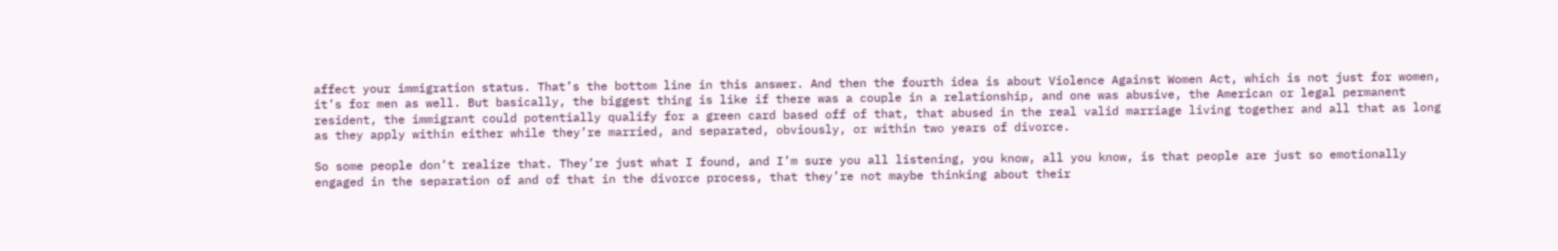affect your immigration status. That’s the bottom line in this answer. And then the fourth idea is about Violence Against Women Act, which is not just for women, it’s for men as well. But basically, the biggest thing is like if there was a couple in a relationship, and one was abusive, the American or legal permanent resident, the immigrant could potentially qualify for a green card based off of that, that abused in the real valid marriage living together and all that as long as they apply within either while they’re married, and separated, obviously, or within two years of divorce.

So some people don’t realize that. They’re just what I found, and I’m sure you all listening, you know, all you know, is that people are just so emotionally engaged in the separation of and of that in the divorce process, that they’re not maybe thinking about their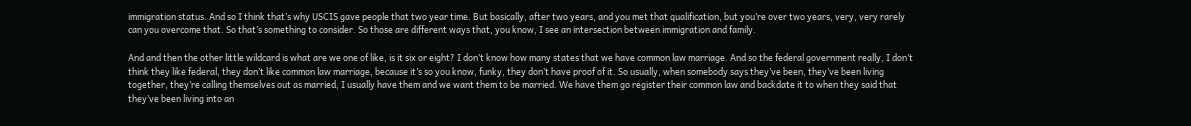immigration status. And so I think that’s why USCIS gave people that two year time. But basically, after two years, and you met that qualification, but you’re over two years, very, very rarely can you overcome that. So that’s something to consider. So those are different ways that, you know, I see an intersection between immigration and family.

And and then the other little wildcard is what are we one of like, is it six or eight? I don’t know how many states that we have common law marriage. And so the federal government really, I don’t think they like federal, they don’t like common law marriage, because it’s so you know, funky, they don’t have proof of it. So usually, when somebody says they’ve been, they’ve been living together, they’re calling themselves out as married, I usually have them and we want them to be married. We have them go register their common law and backdate it to when they said that they’ve been living into an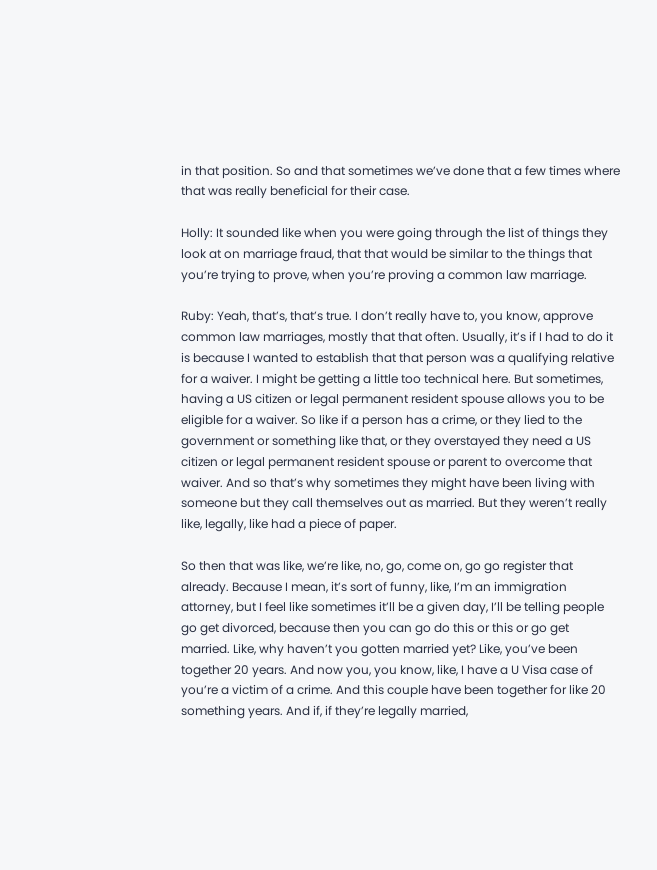in that position. So and that sometimes we’ve done that a few times where that was really beneficial for their case.

Holly: It sounded like when you were going through the list of things they look at on marriage fraud, that that would be similar to the things that you’re trying to prove, when you’re proving a common law marriage.

Ruby: Yeah, that’s, that’s true. I don’t really have to, you know, approve common law marriages, mostly that that often. Usually, it’s if I had to do it is because I wanted to establish that that person was a qualifying relative for a waiver. I might be getting a little too technical here. But sometimes, having a US citizen or legal permanent resident spouse allows you to be eligible for a waiver. So like if a person has a crime, or they lied to the government or something like that, or they overstayed they need a US citizen or legal permanent resident spouse or parent to overcome that waiver. And so that’s why sometimes they might have been living with someone but they call themselves out as married. But they weren’t really like, legally, like had a piece of paper.

So then that was like, we’re like, no, go, come on, go go register that already. Because I mean, it’s sort of funny, like, I’m an immigration attorney, but I feel like sometimes it’ll be a given day, I’ll be telling people go get divorced, because then you can go do this or this or go get married. Like, why haven’t you gotten married yet? Like, you’ve been together 20 years. And now you, you know, like, I have a U Visa case of you’re a victim of a crime. And this couple have been together for like 20 something years. And if, if they’re legally married,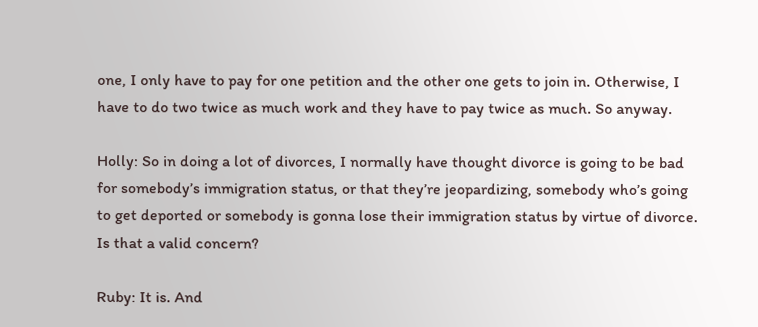one, I only have to pay for one petition and the other one gets to join in. Otherwise, I have to do two twice as much work and they have to pay twice as much. So anyway.

Holly: So in doing a lot of divorces, I normally have thought divorce is going to be bad for somebody’s immigration status, or that they’re jeopardizing, somebody who’s going to get deported or somebody is gonna lose their immigration status by virtue of divorce. Is that a valid concern?

Ruby: It is. And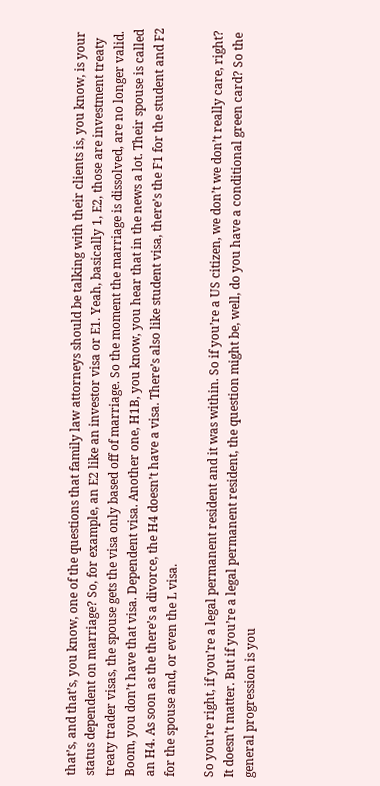that’s, and that’s, you know, one of the questions that family law attorneys should be talking with their clients is, you know, is your status dependent on marriage? So, for example, an E2 like an investor visa or E1. Yeah, basically 1, E2, those are investment treaty treaty trader visas, the spouse gets the visa only based off of marriage. So the moment the marriage is dissolved, are no longer valid. Boom, you don’t have that visa. Dependent visa. Another one, H1B, you know, you hear that in the news a lot. Their spouse is called an H4. As soon as the there’s a divorce, the H4 doesn’t have a visa. There’s also like student visa, there’s the F1 for the student and F2 for the spouse and, or even the L visa.

So you’re right, if you’re a legal permanent resident and it was within. So if you’re a US citizen, we don’t we don’t really care, right? It doesn’t matter. But if you’re a legal permanent resident, the question might be, well, do you have a conditional green card? So the general progression is you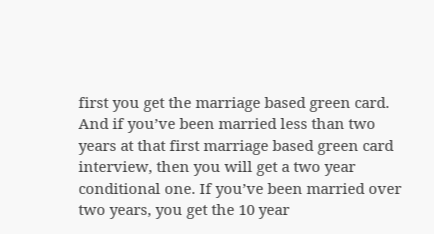first you get the marriage based green card. And if you’ve been married less than two years at that first marriage based green card interview, then you will get a two year conditional one. If you’ve been married over two years, you get the 10 year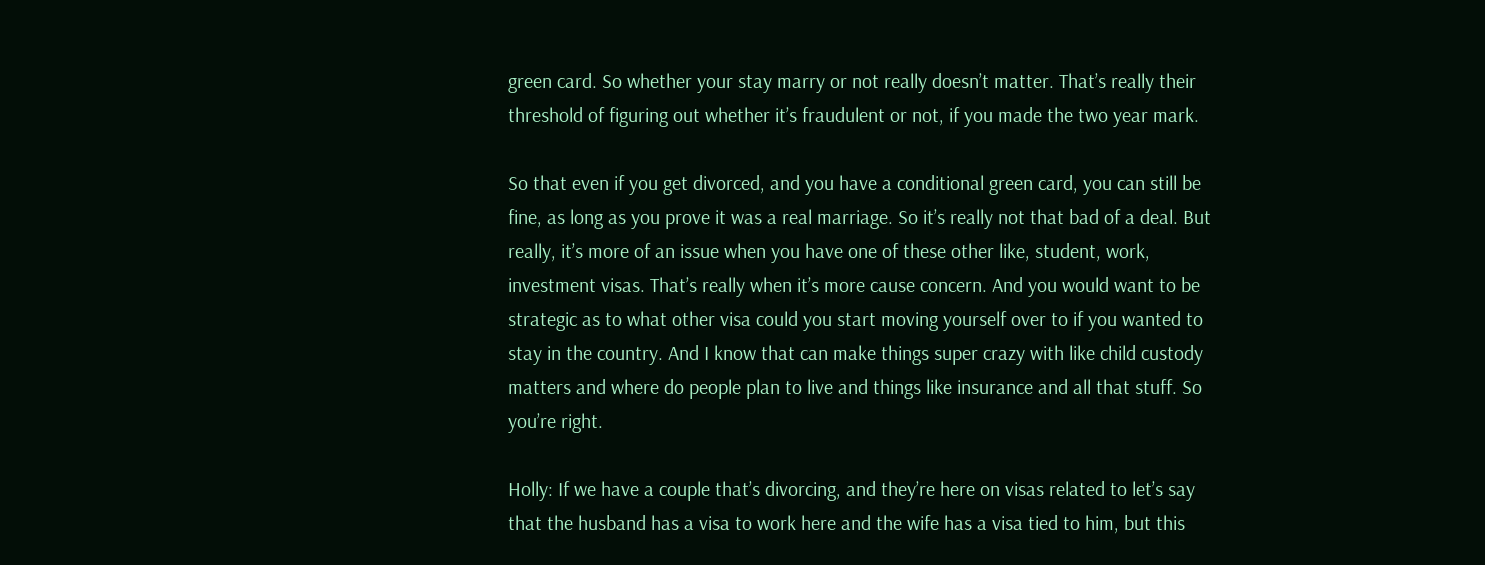green card. So whether your stay marry or not really doesn’t matter. That’s really their threshold of figuring out whether it’s fraudulent or not, if you made the two year mark.

So that even if you get divorced, and you have a conditional green card, you can still be fine, as long as you prove it was a real marriage. So it’s really not that bad of a deal. But really, it’s more of an issue when you have one of these other like, student, work, investment visas. That’s really when it’s more cause concern. And you would want to be strategic as to what other visa could you start moving yourself over to if you wanted to stay in the country. And I know that can make things super crazy with like child custody matters and where do people plan to live and things like insurance and all that stuff. So you’re right.

Holly: If we have a couple that’s divorcing, and they’re here on visas related to let’s say that the husband has a visa to work here and the wife has a visa tied to him, but this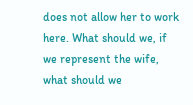does not allow her to work here. What should we, if we represent the wife, what should we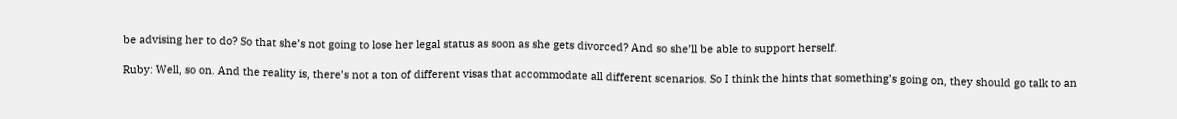be advising her to do? So that she’s not going to lose her legal status as soon as she gets divorced? And so she’ll be able to support herself.

Ruby: Well, so on. And the reality is, there’s not a ton of different visas that accommodate all different scenarios. So I think the hints that something’s going on, they should go talk to an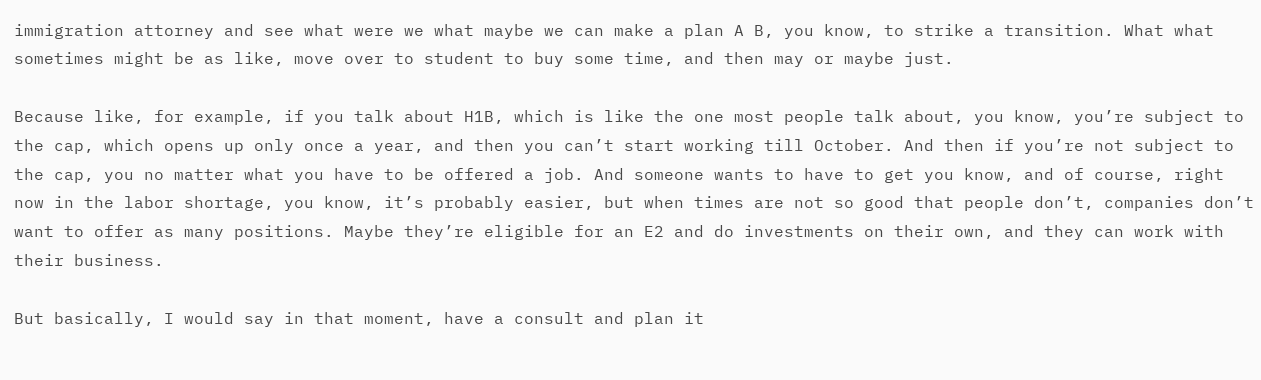immigration attorney and see what were we what maybe we can make a plan A B, you know, to strike a transition. What what sometimes might be as like, move over to student to buy some time, and then may or maybe just.

Because like, for example, if you talk about H1B, which is like the one most people talk about, you know, you’re subject to the cap, which opens up only once a year, and then you can’t start working till October. And then if you’re not subject to the cap, you no matter what you have to be offered a job. And someone wants to have to get you know, and of course, right now in the labor shortage, you know, it’s probably easier, but when times are not so good that people don’t, companies don’t want to offer as many positions. Maybe they’re eligible for an E2 and do investments on their own, and they can work with their business.

But basically, I would say in that moment, have a consult and plan it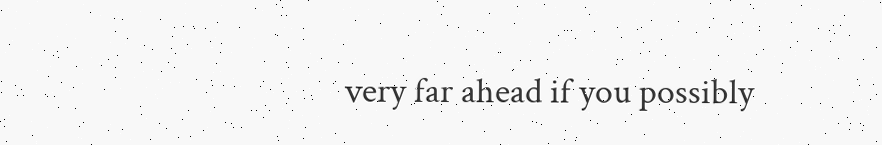very far ahead if you possibly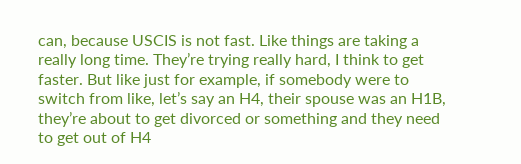can, because USCIS is not fast. Like things are taking a really long time. They’re trying really hard, I think to get faster. But like just for example, if somebody were to switch from like, let’s say an H4, their spouse was an H1B, they’re about to get divorced or something and they need to get out of H4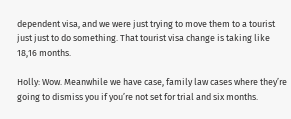dependent visa, and we were just trying to move them to a tourist just just to do something. That tourist visa change is taking like 18,16 months.

Holly: Wow. Meanwhile we have case, family law cases where they’re going to dismiss you if you’re not set for trial and six months.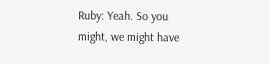Ruby: Yeah. So you might, we might have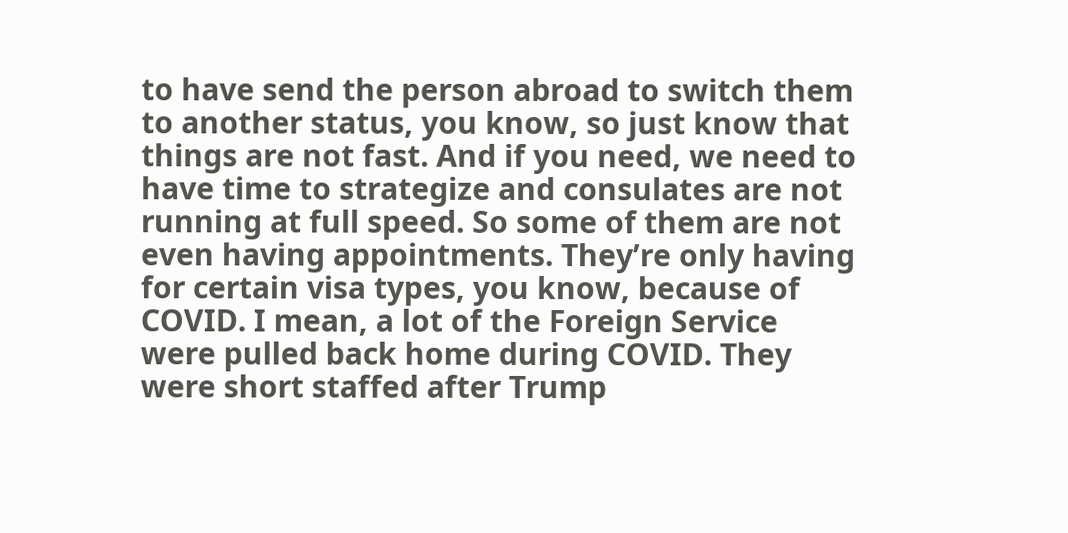to have send the person abroad to switch them to another status, you know, so just know that things are not fast. And if you need, we need to have time to strategize and consulates are not running at full speed. So some of them are not even having appointments. They’re only having for certain visa types, you know, because of COVID. I mean, a lot of the Foreign Service were pulled back home during COVID. They were short staffed after Trump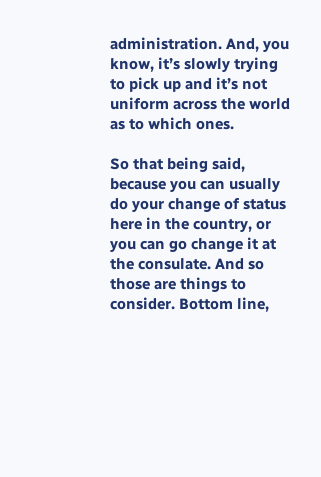administration. And, you know, it’s slowly trying to pick up and it’s not uniform across the world as to which ones.

So that being said, because you can usually do your change of status here in the country, or you can go change it at the consulate. And so those are things to consider. Bottom line,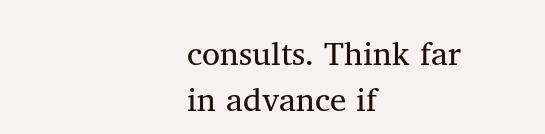consults. Think far in advance if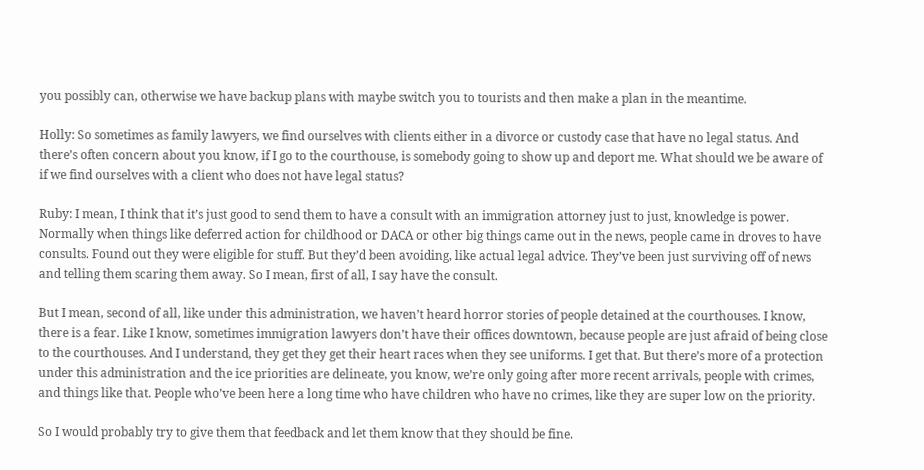you possibly can, otherwise we have backup plans with maybe switch you to tourists and then make a plan in the meantime.

Holly: So sometimes as family lawyers, we find ourselves with clients either in a divorce or custody case that have no legal status. And there’s often concern about you know, if I go to the courthouse, is somebody going to show up and deport me. What should we be aware of if we find ourselves with a client who does not have legal status?

Ruby: I mean, I think that it’s just good to send them to have a consult with an immigration attorney just to just, knowledge is power. Normally when things like deferred action for childhood or DACA or other big things came out in the news, people came in droves to have consults. Found out they were eligible for stuff. But they’d been avoiding, like actual legal advice. They’ve been just surviving off of news and telling them scaring them away. So I mean, first of all, I say have the consult.

But I mean, second of all, like under this administration, we haven’t heard horror stories of people detained at the courthouses. I know, there is a fear. Like I know, sometimes immigration lawyers don’t have their offices downtown, because people are just afraid of being close to the courthouses. And I understand, they get they get their heart races when they see uniforms. I get that. But there’s more of a protection under this administration and the ice priorities are delineate, you know, we’re only going after more recent arrivals, people with crimes, and things like that. People who’ve been here a long time who have children who have no crimes, like they are super low on the priority.

So I would probably try to give them that feedback and let them know that they should be fine.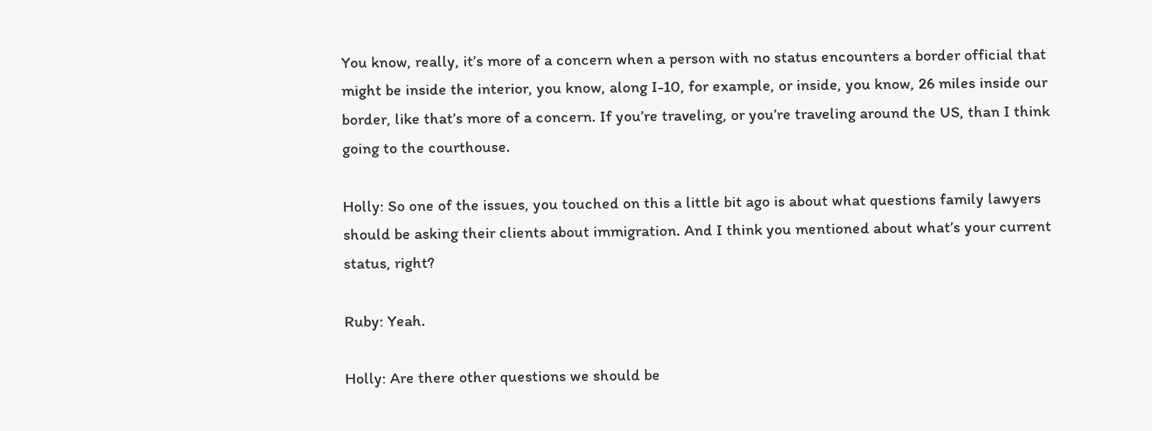You know, really, it’s more of a concern when a person with no status encounters a border official that might be inside the interior, you know, along I-10, for example, or inside, you know, 26 miles inside our border, like that’s more of a concern. If you’re traveling, or you’re traveling around the US, than I think going to the courthouse.

Holly: So one of the issues, you touched on this a little bit ago is about what questions family lawyers should be asking their clients about immigration. And I think you mentioned about what’s your current status, right?

Ruby: Yeah.

Holly: Are there other questions we should be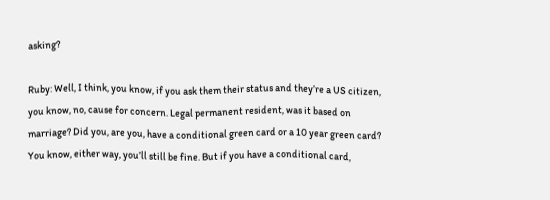asking?

Ruby: Well, I think, you know, if you ask them their status and they’re a US citizen, you know, no, cause for concern. Legal permanent resident, was it based on marriage? Did you, are you, have a conditional green card or a 10 year green card? You know, either way, you’ll still be fine. But if you have a conditional card,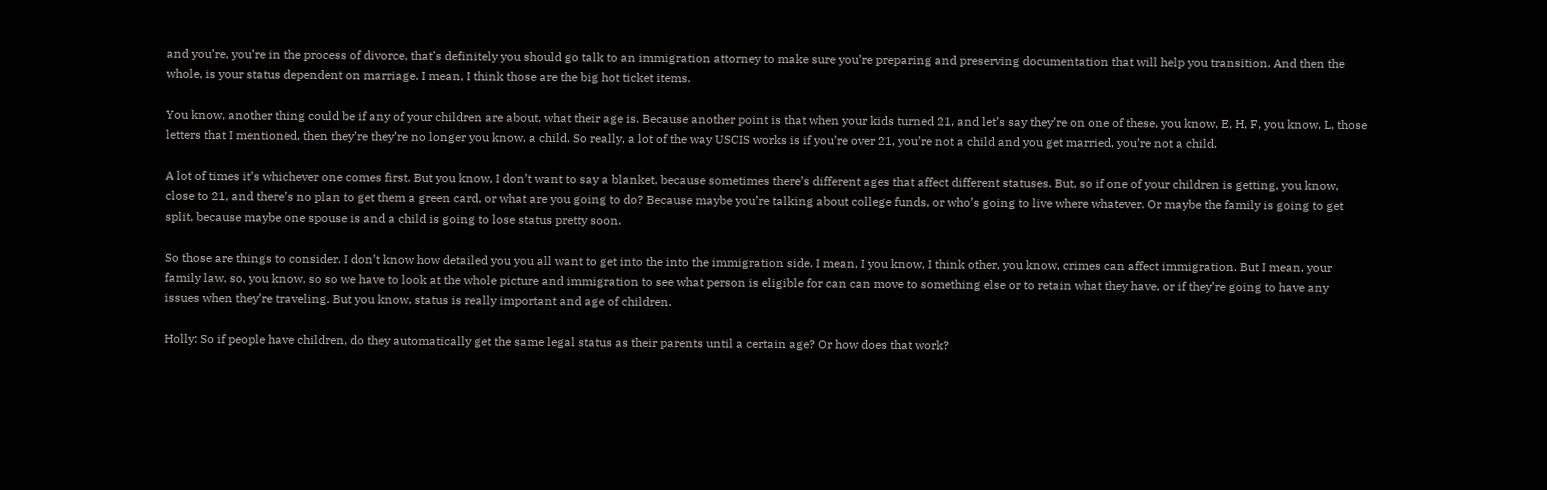and you’re, you’re in the process of divorce, that’s definitely you should go talk to an immigration attorney to make sure you’re preparing and preserving documentation that will help you transition. And then the whole, is your status dependent on marriage. I mean, I think those are the big hot ticket items.

You know, another thing could be if any of your children are about, what their age is. Because another point is that when your kids turned 21, and let’s say they’re on one of these, you know, E, H, F, you know, L, those letters that I mentioned, then they’re they’re no longer you know, a child. So really, a lot of the way USCIS works is if you’re over 21, you’re not a child and you get married, you’re not a child.

A lot of times it’s whichever one comes first. But you know, I don’t want to say a blanket, because sometimes there’s different ages that affect different statuses. But, so if one of your children is getting, you know, close to 21, and there’s no plan to get them a green card, or what are you going to do? Because maybe you’re talking about college funds, or who’s going to live where whatever. Or maybe the family is going to get split, because maybe one spouse is and a child is going to lose status pretty soon.

So those are things to consider. I don’t know how detailed you you all want to get into the into the immigration side. I mean, I you know, I think other, you know, crimes can affect immigration. But I mean, your family law, so, you know, so so we have to look at the whole picture and immigration to see what person is eligible for can can move to something else or to retain what they have, or if they’re going to have any issues when they’re traveling. But you know, status is really important and age of children.

Holly: So if people have children, do they automatically get the same legal status as their parents until a certain age? Or how does that work?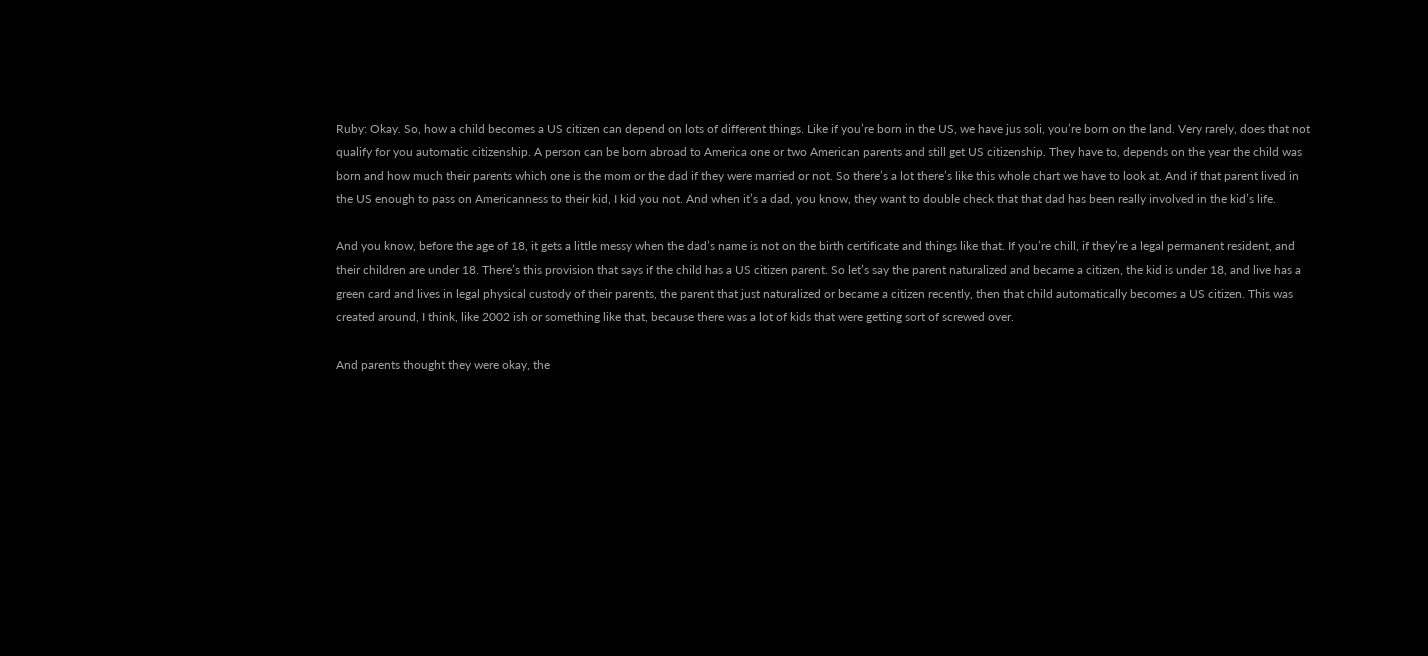Ruby: Okay. So, how a child becomes a US citizen can depend on lots of different things. Like if you’re born in the US, we have jus soli, you’re born on the land. Very rarely, does that not qualify for you automatic citizenship. A person can be born abroad to America one or two American parents and still get US citizenship. They have to, depends on the year the child was born and how much their parents which one is the mom or the dad if they were married or not. So there’s a lot there’s like this whole chart we have to look at. And if that parent lived in the US enough to pass on Americanness to their kid, I kid you not. And when it’s a dad, you know, they want to double check that that dad has been really involved in the kid’s life.

And you know, before the age of 18, it gets a little messy when the dad’s name is not on the birth certificate and things like that. If you’re chill, if they’re a legal permanent resident, and their children are under 18. There’s this provision that says if the child has a US citizen parent. So let’s say the parent naturalized and became a citizen, the kid is under 18, and live has a green card and lives in legal physical custody of their parents, the parent that just naturalized or became a citizen recently, then that child automatically becomes a US citizen. This was created around, I think, like 2002 ish or something like that, because there was a lot of kids that were getting sort of screwed over.

And parents thought they were okay, the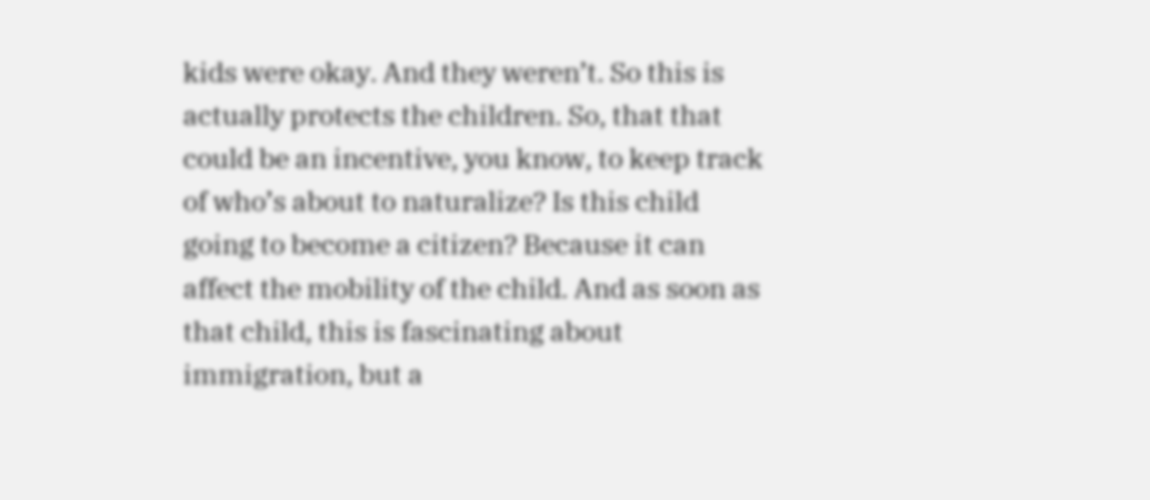kids were okay. And they weren’t. So this is actually protects the children. So, that that could be an incentive, you know, to keep track of who’s about to naturalize? Is this child going to become a citizen? Because it can affect the mobility of the child. And as soon as that child, this is fascinating about immigration, but a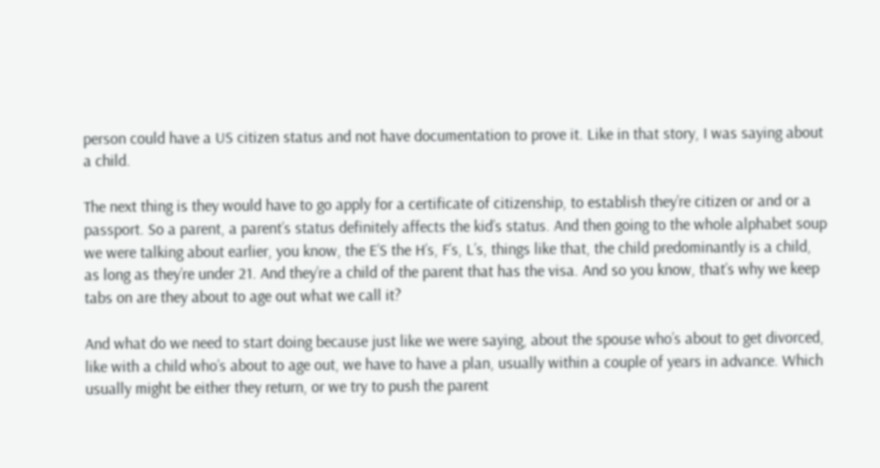person could have a US citizen status and not have documentation to prove it. Like in that story, I was saying about a child.

The next thing is they would have to go apply for a certificate of citizenship, to establish they’re citizen or and or a passport. So a parent, a parent’s status definitely affects the kid’s status. And then going to the whole alphabet soup we were talking about earlier, you know, the E’S the H’s, F’s, L’s, things like that, the child predominantly is a child, as long as they’re under 21. And they’re a child of the parent that has the visa. And so you know, that’s why we keep tabs on are they about to age out what we call it?

And what do we need to start doing because just like we were saying, about the spouse who’s about to get divorced, like with a child who’s about to age out, we have to have a plan, usually within a couple of years in advance. Which usually might be either they return, or we try to push the parent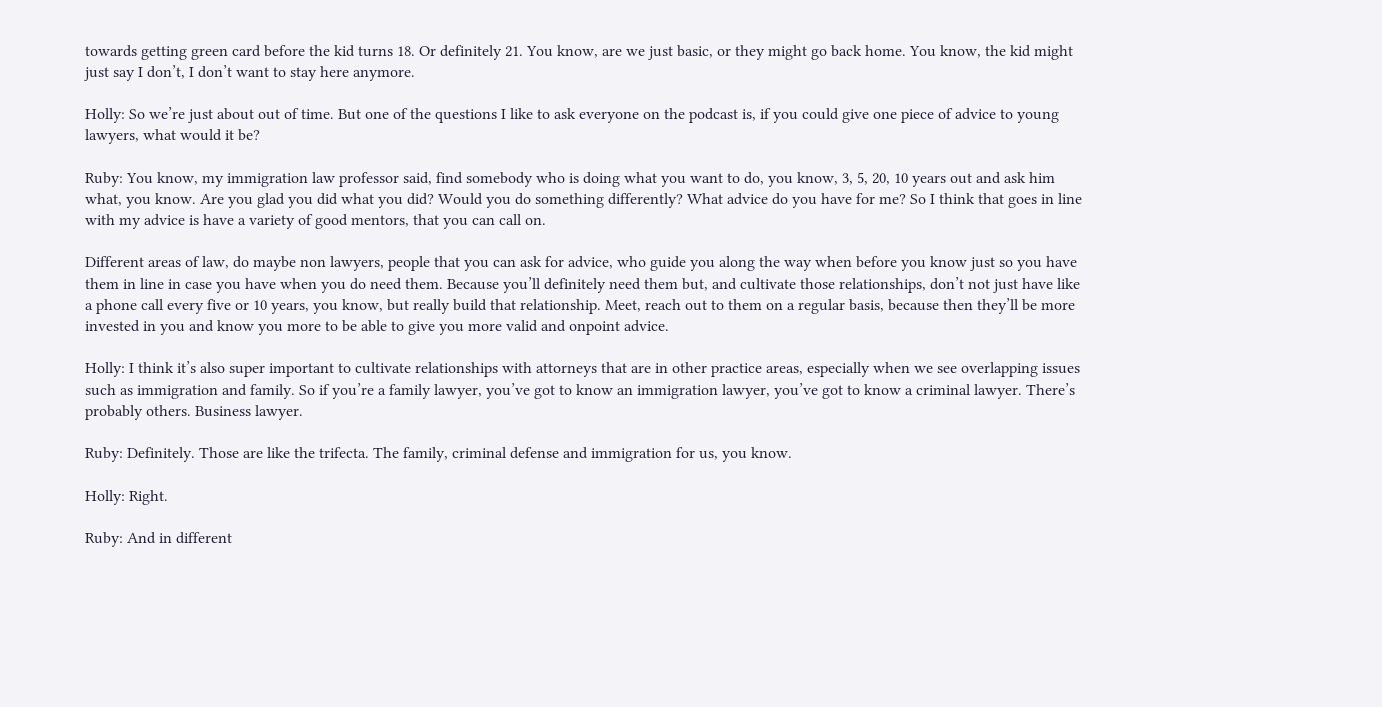towards getting green card before the kid turns 18. Or definitely 21. You know, are we just basic, or they might go back home. You know, the kid might just say I don’t, I don’t want to stay here anymore.

Holly: So we’re just about out of time. But one of the questions I like to ask everyone on the podcast is, if you could give one piece of advice to young lawyers, what would it be?

Ruby: You know, my immigration law professor said, find somebody who is doing what you want to do, you know, 3, 5, 20, 10 years out and ask him what, you know. Are you glad you did what you did? Would you do something differently? What advice do you have for me? So I think that goes in line with my advice is have a variety of good mentors, that you can call on.

Different areas of law, do maybe non lawyers, people that you can ask for advice, who guide you along the way when before you know just so you have them in line in case you have when you do need them. Because you’ll definitely need them but, and cultivate those relationships, don’t not just have like a phone call every five or 10 years, you know, but really build that relationship. Meet, reach out to them on a regular basis, because then they’ll be more invested in you and know you more to be able to give you more valid and onpoint advice.

Holly: I think it’s also super important to cultivate relationships with attorneys that are in other practice areas, especially when we see overlapping issues such as immigration and family. So if you’re a family lawyer, you’ve got to know an immigration lawyer, you’ve got to know a criminal lawyer. There’s probably others. Business lawyer.

Ruby: Definitely. Those are like the trifecta. The family, criminal defense and immigration for us, you know.

Holly: Right.

Ruby: And in different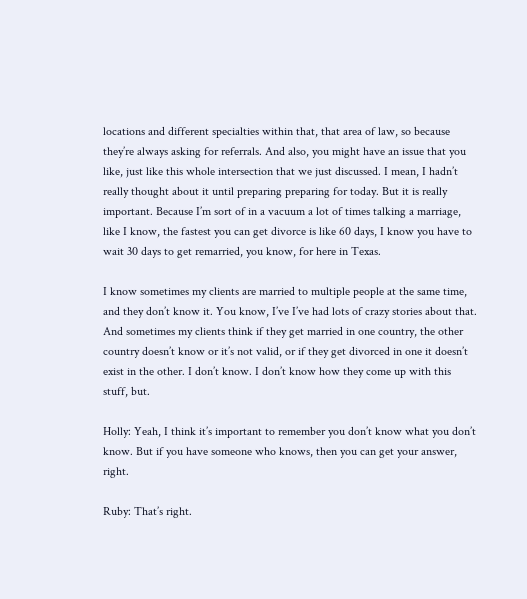locations and different specialties within that, that area of law, so because they’re always asking for referrals. And also, you might have an issue that you like, just like this whole intersection that we just discussed. I mean, I hadn’t really thought about it until preparing preparing for today. But it is really important. Because I’m sort of in a vacuum a lot of times talking a marriage, like I know, the fastest you can get divorce is like 60 days, I know you have to wait 30 days to get remarried, you know, for here in Texas.

I know sometimes my clients are married to multiple people at the same time, and they don’t know it. You know, I’ve I’ve had lots of crazy stories about that. And sometimes my clients think if they get married in one country, the other country doesn’t know or it’s not valid, or if they get divorced in one it doesn’t exist in the other. I don’t know. I don’t know how they come up with this stuff, but.

Holly: Yeah, I think it’s important to remember you don’t know what you don’t know. But if you have someone who knows, then you can get your answer, right.

Ruby: That’s right.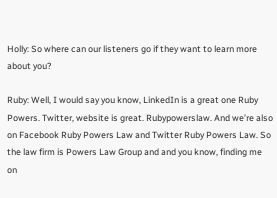Holly: So where can our listeners go if they want to learn more about you?

Ruby: Well, I would say you know, LinkedIn is a great one Ruby Powers. Twitter, website is great. Rubypowerslaw. And we’re also on Facebook Ruby Powers Law and Twitter Ruby Powers Law. So the law firm is Powers Law Group and and you know, finding me on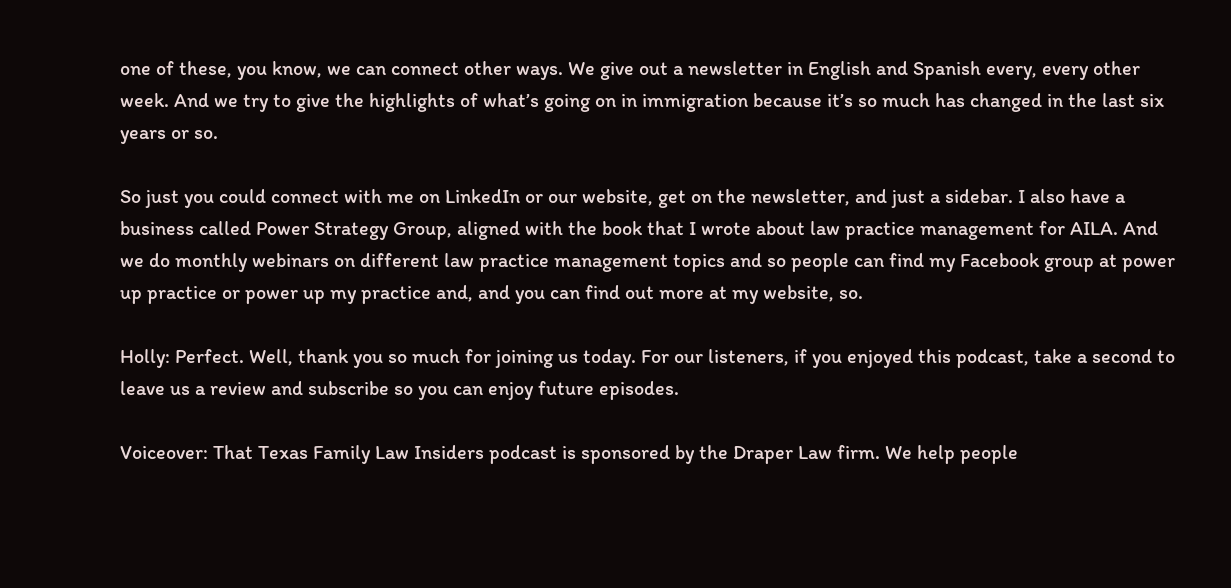one of these, you know, we can connect other ways. We give out a newsletter in English and Spanish every, every other week. And we try to give the highlights of what’s going on in immigration because it’s so much has changed in the last six years or so.

So just you could connect with me on LinkedIn or our website, get on the newsletter, and just a sidebar. I also have a business called Power Strategy Group, aligned with the book that I wrote about law practice management for AILA. And we do monthly webinars on different law practice management topics and so people can find my Facebook group at power up practice or power up my practice and, and you can find out more at my website, so.

Holly: Perfect. Well, thank you so much for joining us today. For our listeners, if you enjoyed this podcast, take a second to leave us a review and subscribe so you can enjoy future episodes.

Voiceover: That Texas Family Law Insiders podcast is sponsored by the Draper Law firm. We help people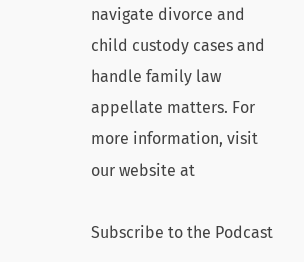navigate divorce and child custody cases and handle family law appellate matters. For more information, visit our website at

Subscribe to the Podcast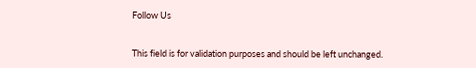Follow Us


This field is for validation purposes and should be left unchanged.